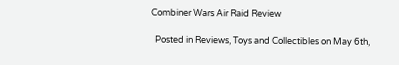Combiner Wars Air Raid Review

  Posted in Reviews, Toys and Collectibles on May 6th,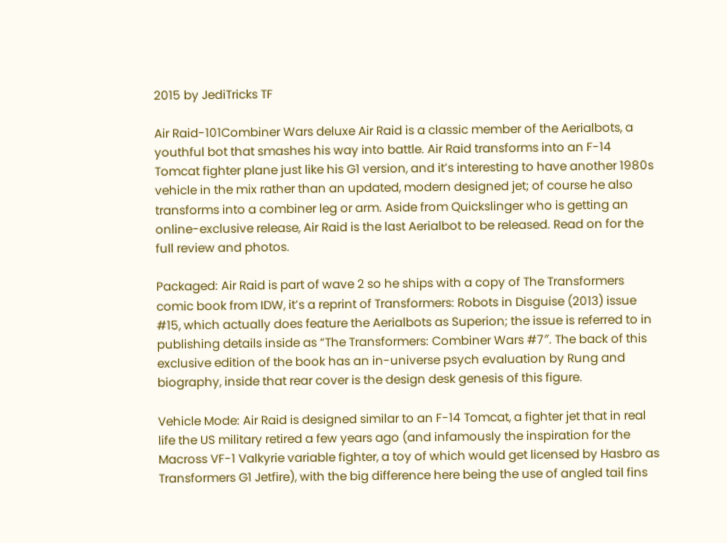2015 by JediTricks TF

Air Raid-101Combiner Wars deluxe Air Raid is a classic member of the Aerialbots, a youthful bot that smashes his way into battle. Air Raid transforms into an F-14 Tomcat fighter plane just like his G1 version, and it’s interesting to have another 1980s vehicle in the mix rather than an updated, modern designed jet; of course he also transforms into a combiner leg or arm. Aside from Quickslinger who is getting an online-exclusive release, Air Raid is the last Aerialbot to be released. Read on for the full review and photos.

Packaged: Air Raid is part of wave 2 so he ships with a copy of The Transformers comic book from IDW, it’s a reprint of Transformers: Robots in Disguise (2013) issue #15, which actually does feature the Aerialbots as Superion; the issue is referred to in publishing details inside as “The Transformers: Combiner Wars #7″. The back of this exclusive edition of the book has an in-universe psych evaluation by Rung and biography, inside that rear cover is the design desk genesis of this figure.

Vehicle Mode: Air Raid is designed similar to an F-14 Tomcat, a fighter jet that in real life the US military retired a few years ago (and infamously the inspiration for the Macross VF-1 Valkyrie variable fighter, a toy of which would get licensed by Hasbro as Transformers G1 Jetfire), with the big difference here being the use of angled tail fins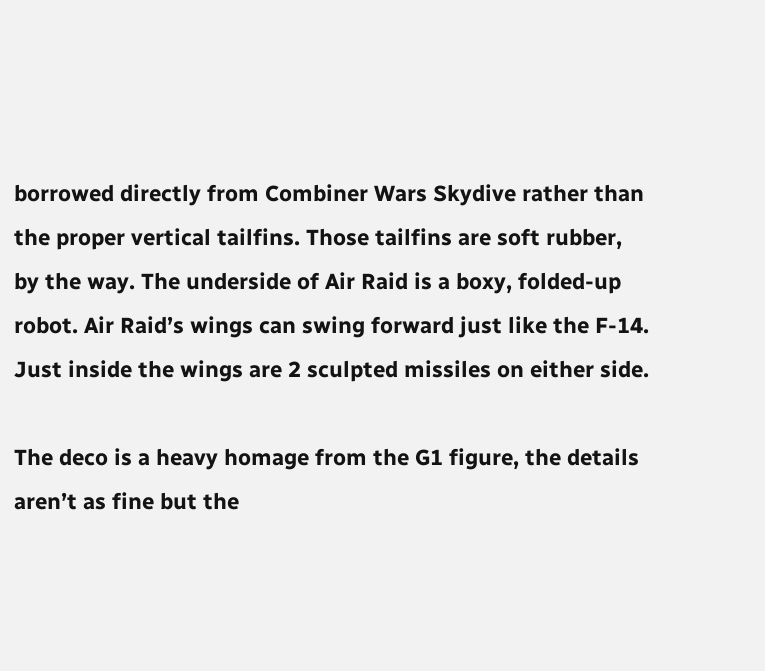borrowed directly from Combiner Wars Skydive rather than the proper vertical tailfins. Those tailfins are soft rubber, by the way. The underside of Air Raid is a boxy, folded-up robot. Air Raid’s wings can swing forward just like the F-14. Just inside the wings are 2 sculpted missiles on either side.

The deco is a heavy homage from the G1 figure, the details aren’t as fine but the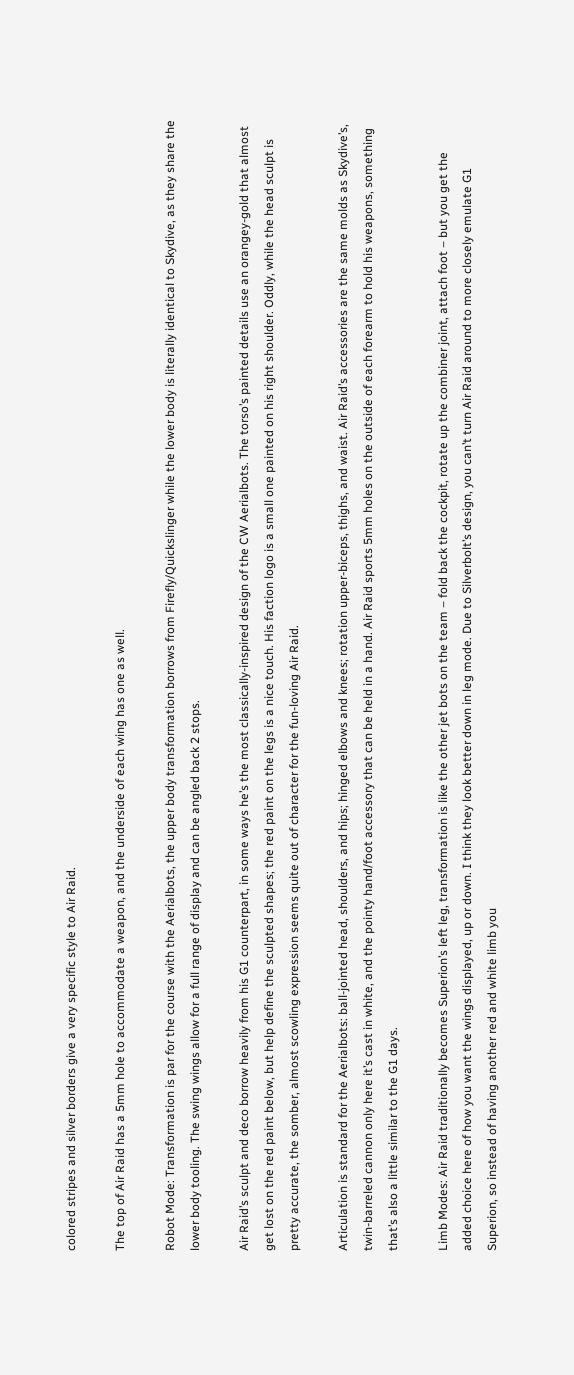colored stripes and silver borders give a very specific style to Air Raid.

The top of Air Raid has a 5mm hole to accommodate a weapon, and the underside of each wing has one as well.

Robot Mode: Transformation is par for the course with the Aerialbots, the upper body transformation borrows from Firefly/Quickslinger while the lower body is literally identical to Skydive, as they share the lower body tooling. The swing wings allow for a full range of display and can be angled back 2 stops.

Air Raid’s sculpt and deco borrow heavily from his G1 counterpart, in some ways he’s the most classically-inspired design of the CW Aerialbots. The torso’s painted details use an orangey-gold that almost get lost on the red paint below, but help define the sculpted shapes; the red paint on the legs is a nice touch. His faction logo is a small one painted on his right shoulder. Oddly, while the head sculpt is pretty accurate, the somber, almost scowling expression seems quite out of character for the fun-loving Air Raid.

Articulation is standard for the Aerialbots: ball-jointed head, shoulders, and hips; hinged elbows and knees; rotation upper-biceps, thighs, and waist. Air Raid’s accessories are the same molds as Skydive’s, twin-barreled cannon only here it’s cast in white, and the pointy hand/foot accessory that can be held in a hand. Air Raid sports 5mm holes on the outside of each forearm to hold his weapons, something that’s also a little similar to the G1 days.

Limb Modes: Air Raid traditionally becomes Superion’s left leg, transformation is like the other jet bots on the team – fold back the cockpit, rotate up the combiner joint, attach foot – but you get the added choice here of how you want the wings displayed, up or down. I think they look better down in leg mode. Due to Silverbolt’s design, you can’t turn Air Raid around to more closely emulate G1 Superion, so instead of having another red and white limb you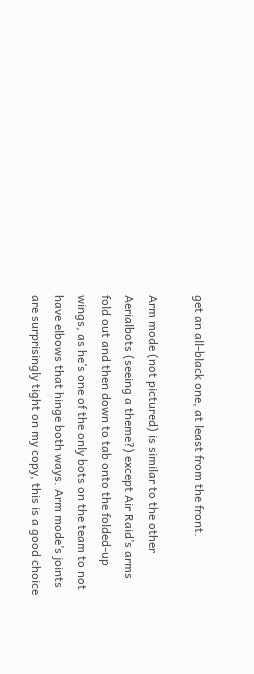get an all-black one, at least from the front.

Arm mode (not pictured) is similar to the other Aerialbots (seeing a theme?) except Air Raid’s arms fold out and then down to tab onto the folded-up wings, as he’s one of the only bots on the team to not have elbows that hinge both ways. Arm mode’s joints are surprisingly tight on my copy, this is a good choice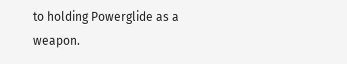to holding Powerglide as a weapon.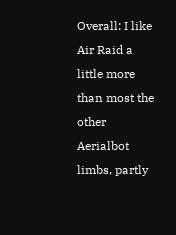Overall: I like Air Raid a little more than most the other Aerialbot limbs, partly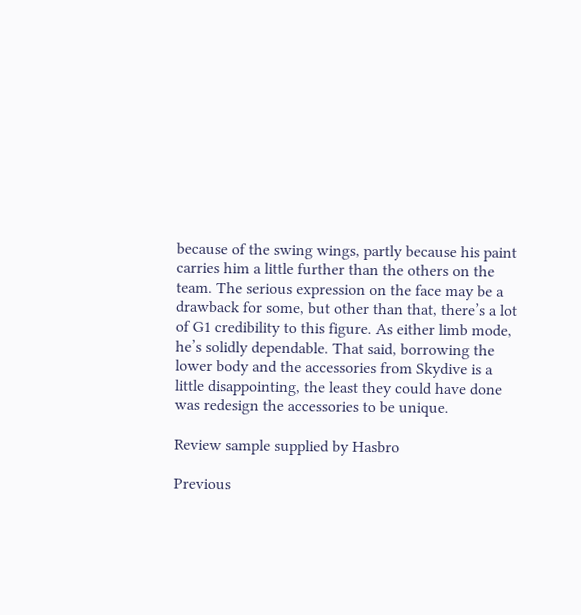because of the swing wings, partly because his paint carries him a little further than the others on the team. The serious expression on the face may be a drawback for some, but other than that, there’s a lot of G1 credibility to this figure. As either limb mode, he’s solidly dependable. That said, borrowing the lower body and the accessories from Skydive is a little disappointing, the least they could have done was redesign the accessories to be unique.

Review sample supplied by Hasbro

Previous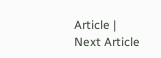Article | Next Article